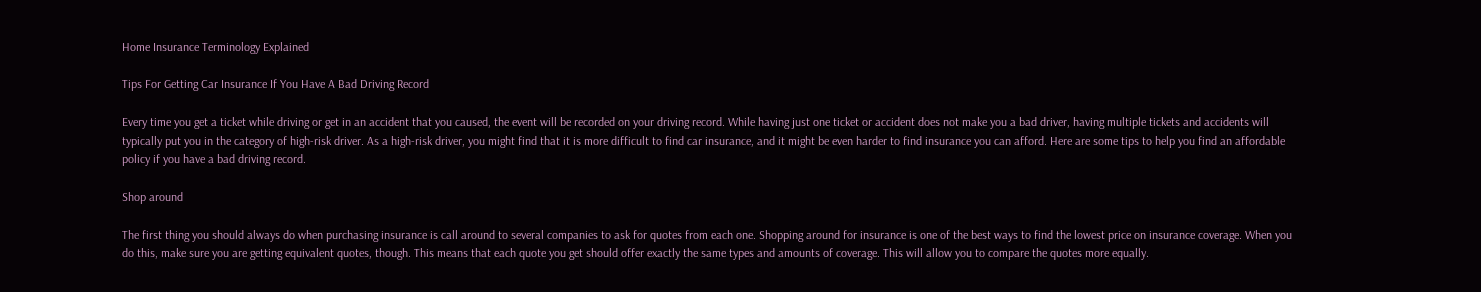Home Insurance Terminology Explained

Tips For Getting Car Insurance If You Have A Bad Driving Record

Every time you get a ticket while driving or get in an accident that you caused, the event will be recorded on your driving record. While having just one ticket or accident does not make you a bad driver, having multiple tickets and accidents will typically put you in the category of high-risk driver. As a high-risk driver, you might find that it is more difficult to find car insurance, and it might be even harder to find insurance you can afford. Here are some tips to help you find an affordable policy if you have a bad driving record.

Shop around

The first thing you should always do when purchasing insurance is call around to several companies to ask for quotes from each one. Shopping around for insurance is one of the best ways to find the lowest price on insurance coverage. When you do this, make sure you are getting equivalent quotes, though. This means that each quote you get should offer exactly the same types and amounts of coverage. This will allow you to compare the quotes more equally.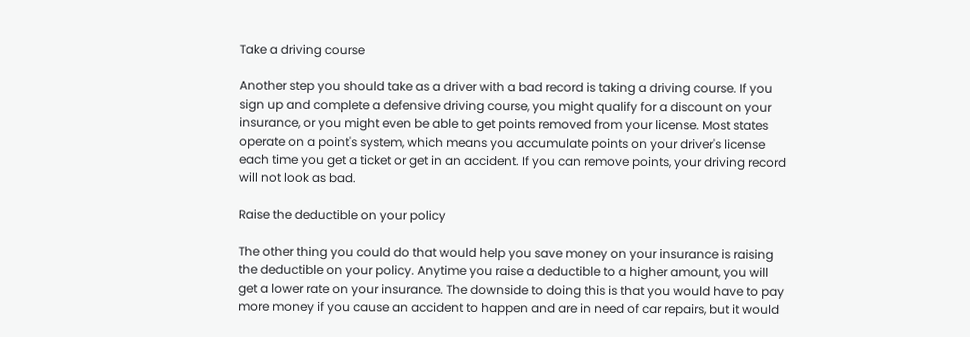Take a driving course

Another step you should take as a driver with a bad record is taking a driving course. If you sign up and complete a defensive driving course, you might qualify for a discount on your insurance, or you might even be able to get points removed from your license. Most states operate on a point's system, which means you accumulate points on your driver's license each time you get a ticket or get in an accident. If you can remove points, your driving record will not look as bad.

Raise the deductible on your policy

The other thing you could do that would help you save money on your insurance is raising the deductible on your policy. Anytime you raise a deductible to a higher amount, you will get a lower rate on your insurance. The downside to doing this is that you would have to pay more money if you cause an accident to happen and are in need of car repairs, but it would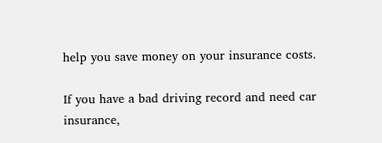help you save money on your insurance costs.

If you have a bad driving record and need car insurance,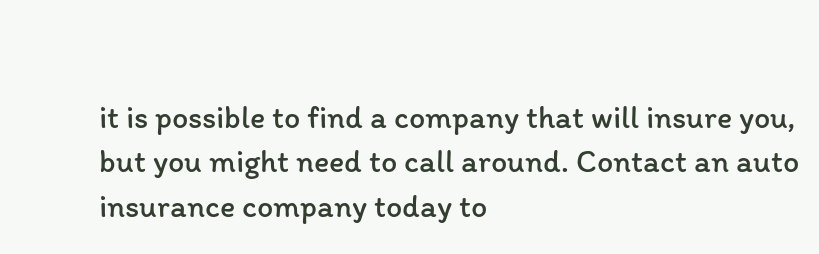it is possible to find a company that will insure you, but you might need to call around. Contact an auto insurance company today to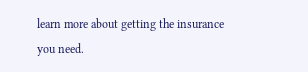learn more about getting the insurance you need.